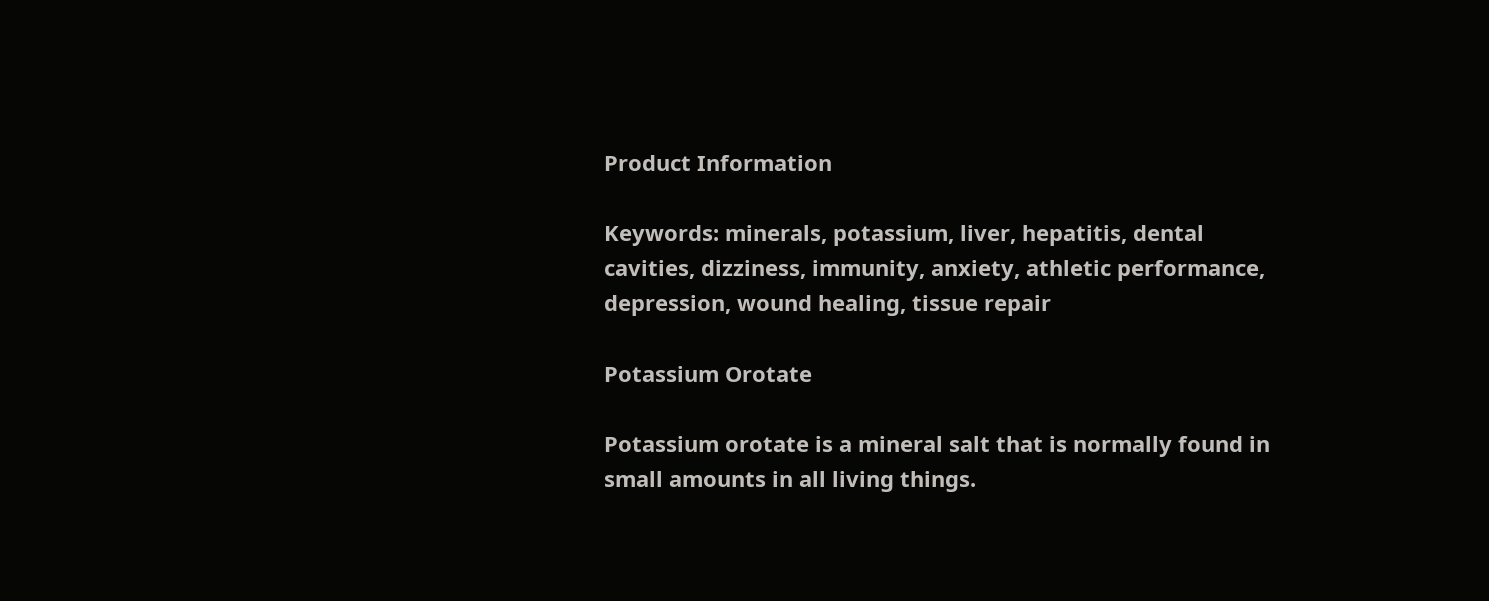Product Information

Keywords: minerals, potassium, liver, hepatitis, dental cavities, dizziness, immunity, anxiety, athletic performance, depression, wound healing, tissue repair

Potassium Orotate

Potassium orotate is a mineral salt that is normally found in small amounts in all living things.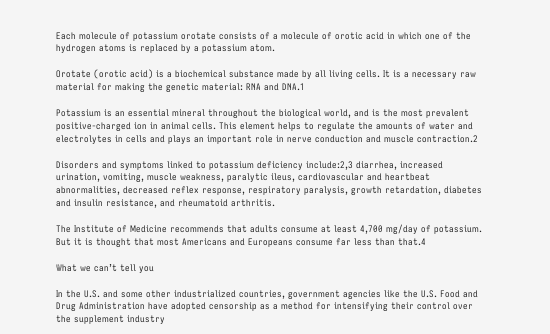Each molecule of potassium orotate consists of a molecule of orotic acid in which one of the hydrogen atoms is replaced by a potassium atom.

Orotate (orotic acid) is a biochemical substance made by all living cells. It is a necessary raw material for making the genetic material: RNA and DNA.1

Potassium is an essential mineral throughout the biological world, and is the most prevalent positive-charged ion in animal cells. This element helps to regulate the amounts of water and electrolytes in cells and plays an important role in nerve conduction and muscle contraction.2

Disorders and symptoms linked to potassium deficiency include:2,3 diarrhea, increased urination, vomiting, muscle weakness, paralytic ileus, cardiovascular and heartbeat abnormalities, decreased reflex response, respiratory paralysis, growth retardation, diabetes and insulin resistance, and rheumatoid arthritis.

The Institute of Medicine recommends that adults consume at least 4,700 mg/day of potassium. But it is thought that most Americans and Europeans consume far less than that.4

What we can’t tell you

In the U.S. and some other industrialized countries, government agencies like the U.S. Food and Drug Administration have adopted censorship as a method for intensifying their control over the supplement industry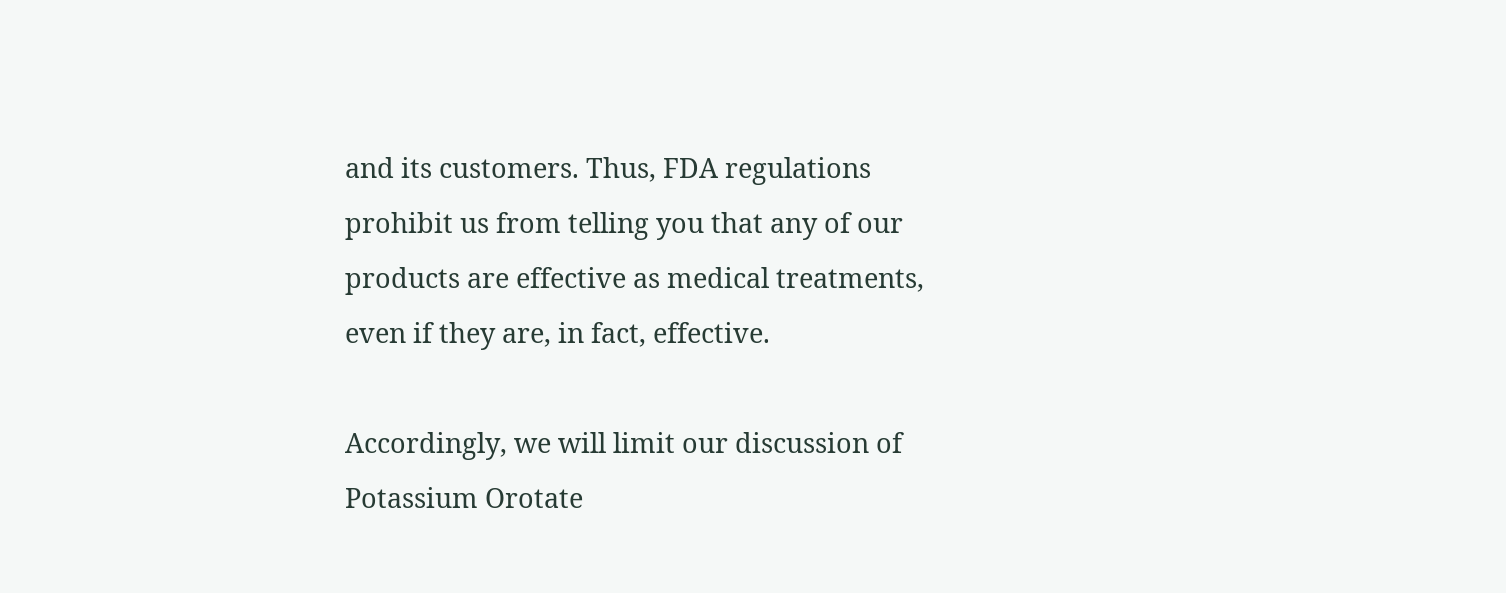and its customers. Thus, FDA regulations prohibit us from telling you that any of our products are effective as medical treatments, even if they are, in fact, effective.

Accordingly, we will limit our discussion of Potassium Orotate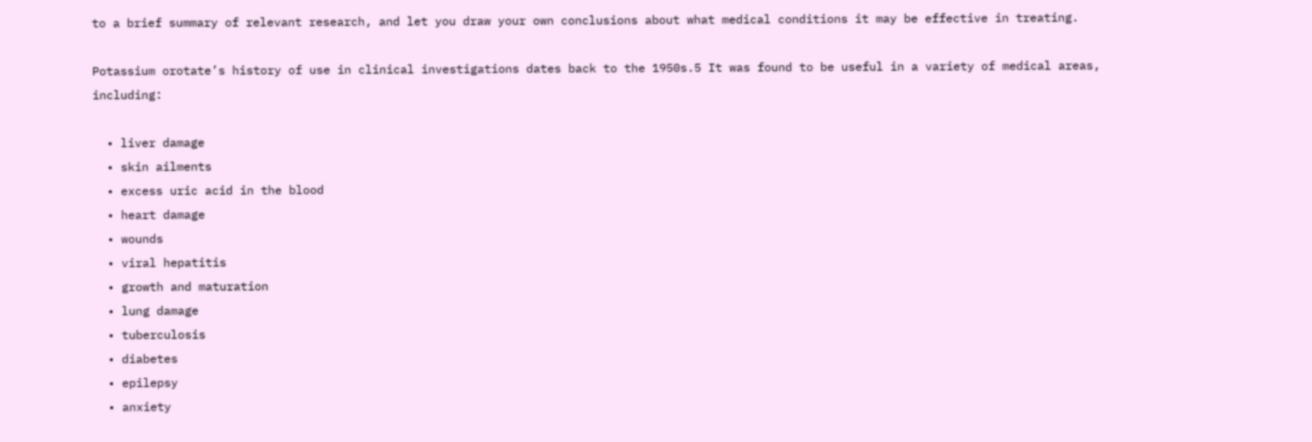to a brief summary of relevant research, and let you draw your own conclusions about what medical conditions it may be effective in treating.

Potassium orotate’s history of use in clinical investigations dates back to the 1950s.5 It was found to be useful in a variety of medical areas, including:

  • liver damage
  • skin ailments
  • excess uric acid in the blood
  • heart damage
  • wounds
  • viral hepatitis
  • growth and maturation
  • lung damage
  • tuberculosis
  • diabetes
  • epilepsy
  • anxiety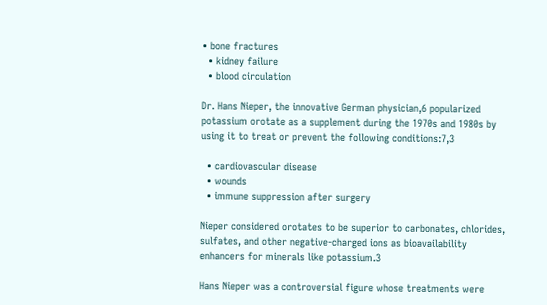• bone fractures
  • kidney failure
  • blood circulation

Dr. Hans Nieper, the innovative German physician,6 popularized potassium orotate as a supplement during the 1970s and 1980s by using it to treat or prevent the following conditions:7,3

  • cardiovascular disease
  • wounds
  • immune suppression after surgery

Nieper considered orotates to be superior to carbonates, chlorides, sulfates, and other negative-charged ions as bioavailability enhancers for minerals like potassium.3

Hans Nieper was a controversial figure whose treatments were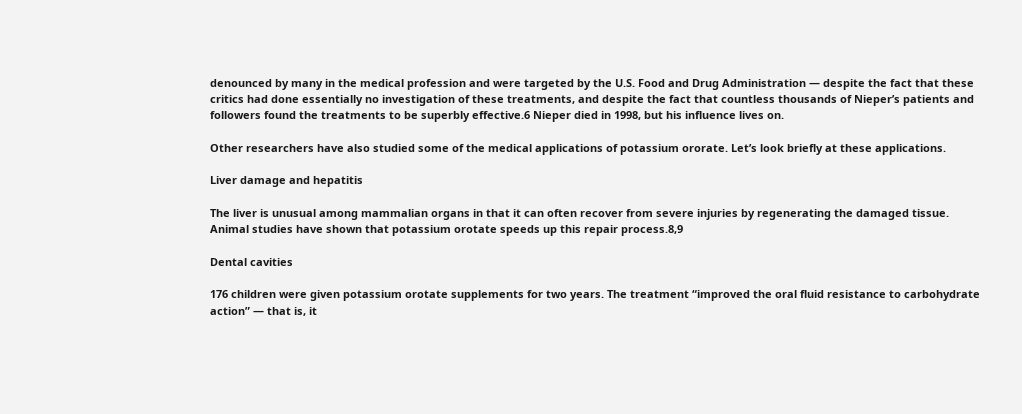denounced by many in the medical profession and were targeted by the U.S. Food and Drug Administration — despite the fact that these critics had done essentially no investigation of these treatments, and despite the fact that countless thousands of Nieper’s patients and followers found the treatments to be superbly effective.6 Nieper died in 1998, but his influence lives on.

Other researchers have also studied some of the medical applications of potassium ororate. Let’s look briefly at these applications.

Liver damage and hepatitis

The liver is unusual among mammalian organs in that it can often recover from severe injuries by regenerating the damaged tissue. Animal studies have shown that potassium orotate speeds up this repair process.8,9

Dental cavities

176 children were given potassium orotate supplements for two years. The treatment “improved the oral fluid resistance to carbohydrate action” — that is, it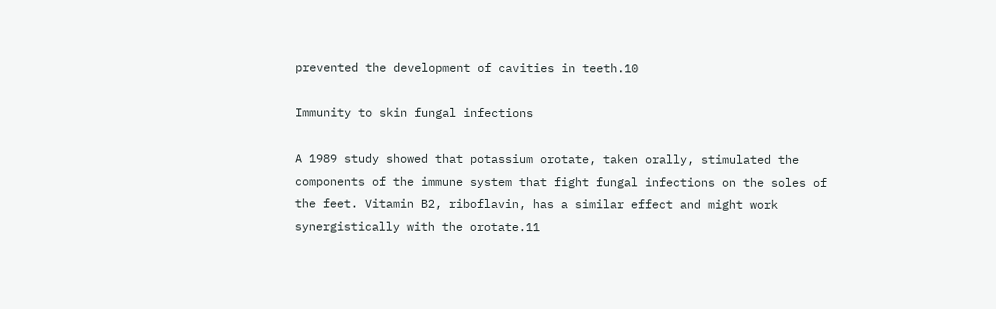prevented the development of cavities in teeth.10

Immunity to skin fungal infections

A 1989 study showed that potassium orotate, taken orally, stimulated the components of the immune system that fight fungal infections on the soles of the feet. Vitamin B2, riboflavin, has a similar effect and might work synergistically with the orotate.11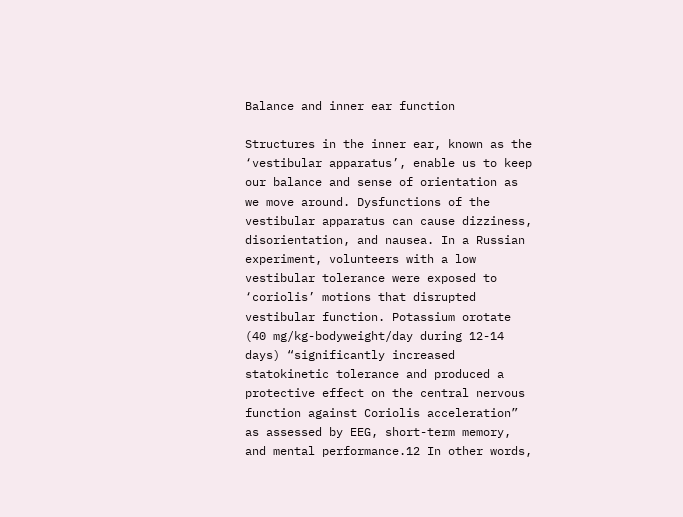Balance and inner ear function

Structures in the inner ear, known as the ‘vestibular apparatus’, enable us to keep our balance and sense of orientation as we move around. Dysfunctions of the vestibular apparatus can cause dizziness, disorientation, and nausea. In a Russian experiment, volunteers with a low vestibular tolerance were exposed to ‘coriolis’ motions that disrupted vestibular function. Potassium orotate (40 mg/kg-bodyweight/day during 12-14 days) “significantly increased statokinetic tolerance and produced a protective effect on the central nervous function against Coriolis acceleration” as assessed by EEG, short-term memory, and mental performance.12 In other words,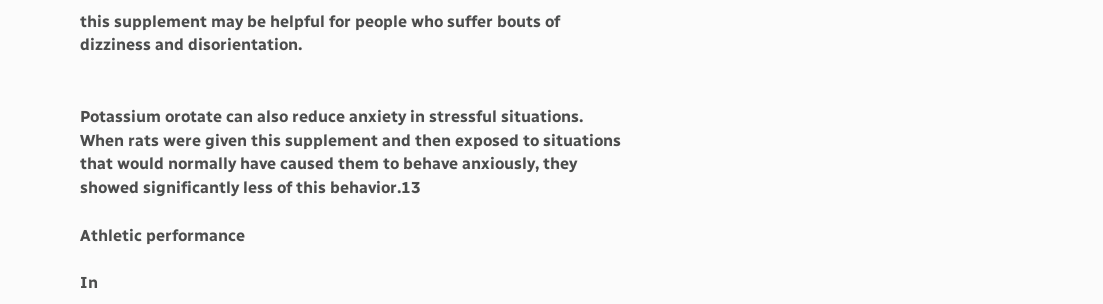this supplement may be helpful for people who suffer bouts of dizziness and disorientation.


Potassium orotate can also reduce anxiety in stressful situations. When rats were given this supplement and then exposed to situations that would normally have caused them to behave anxiously, they showed significantly less of this behavior.13

Athletic performance

In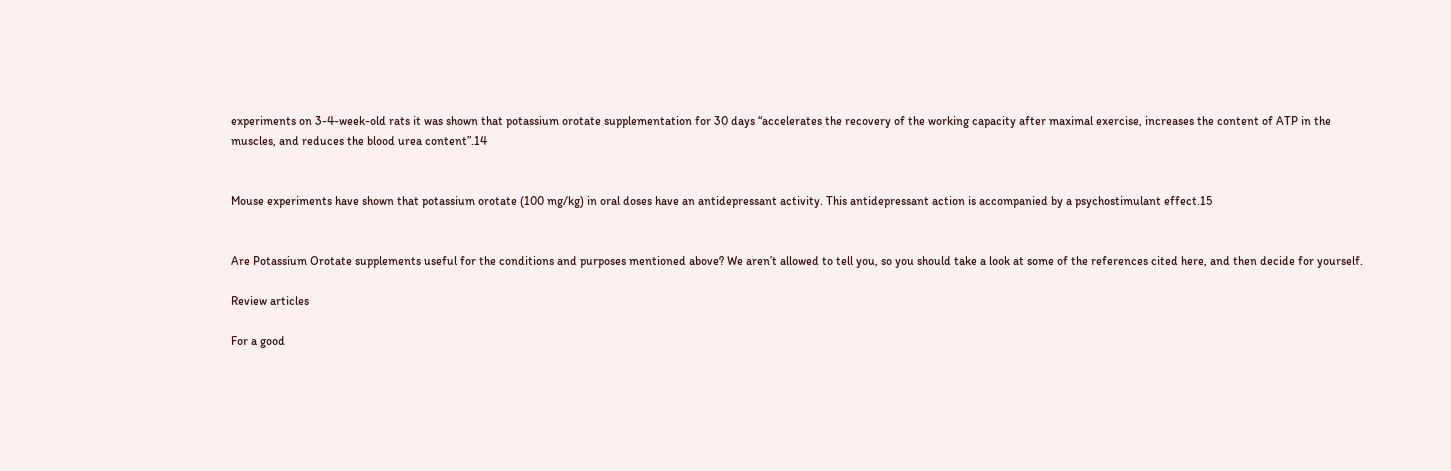experiments on 3-4-week-old rats it was shown that potassium orotate supplementation for 30 days “accelerates the recovery of the working capacity after maximal exercise, increases the content of ATP in the muscles, and reduces the blood urea content”.14


Mouse experiments have shown that potassium orotate (100 mg/kg) in oral doses have an antidepressant activity. This antidepressant action is accompanied by a psychostimulant effect.15


Are Potassium Orotate supplements useful for the conditions and purposes mentioned above? We aren’t allowed to tell you, so you should take a look at some of the references cited here, and then decide for yourself.

Review articles

For a good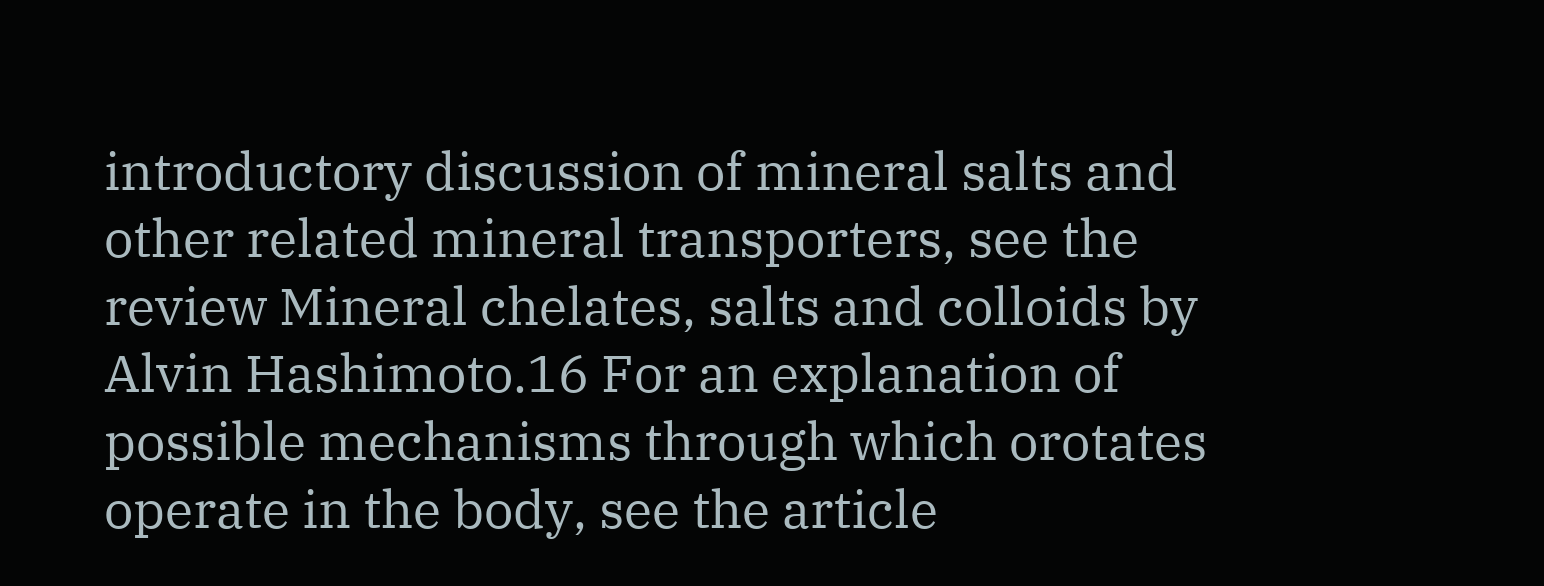introductory discussion of mineral salts and other related mineral transporters, see the review Mineral chelates, salts and colloids by Alvin Hashimoto.16 For an explanation of possible mechanisms through which orotates operate in the body, see the article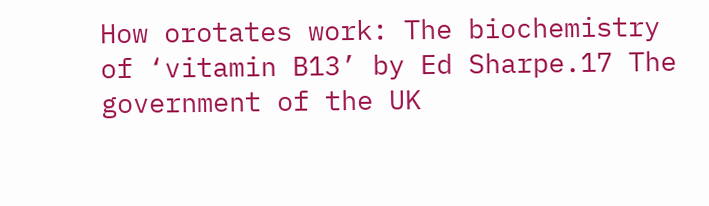How orotates work: The biochemistry of ‘vitamin B13’ by Ed Sharpe.17 The government of the UK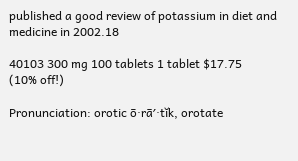published a good review of potassium in diet and medicine in 2002.18

40103 300 mg 100 tablets 1 tablet $17.75
(10% off!)

Pronunciation: orotic ō·rāʹ·tĭk, orotate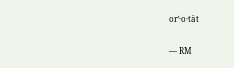orʹ·o·tät

— RM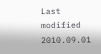Last modified 2010.09.01